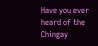Have you ever heard of the Chingay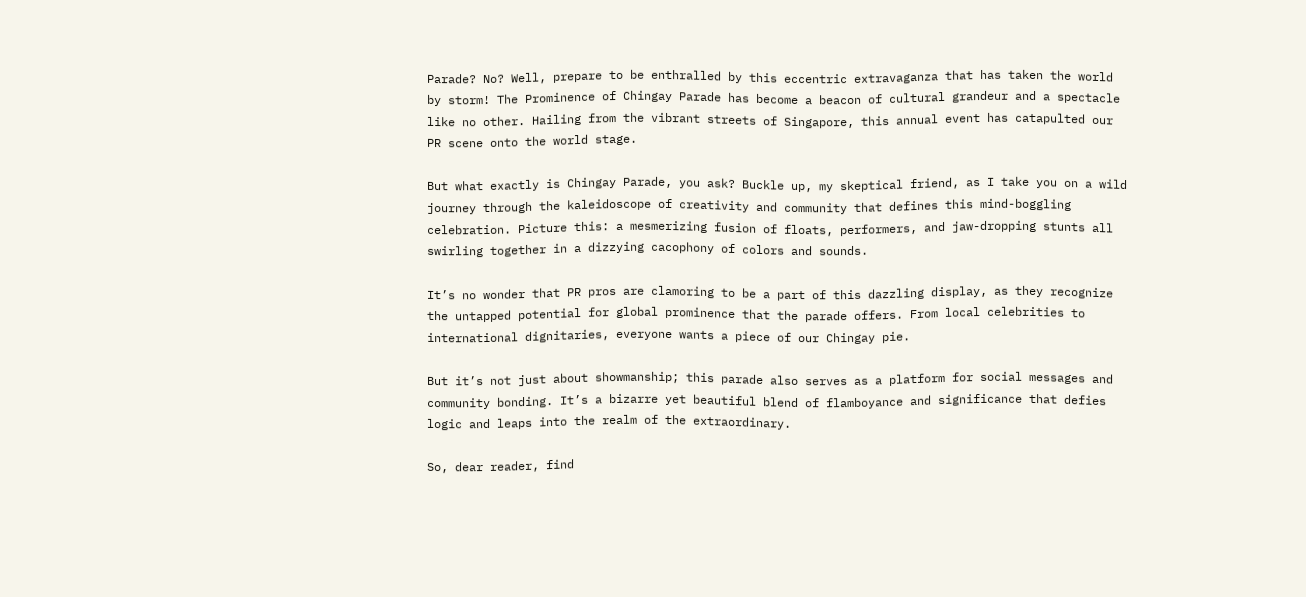Parade? No? Well, prepare to be enthralled by this eccentric extravaganza that has taken the world by storm! The Prominence of Chingay Parade has become a beacon of cultural grandeur and a spectacle like no other. Hailing from the vibrant streets of Singapore, this annual event has catapulted our PR scene onto the world stage.

But what exactly is Chingay Parade, you ask? Buckle up, my skeptical friend, as I take you on a wild journey through the kaleidoscope of creativity and community that defines this mind-boggling celebration. Picture this: a mesmerizing fusion of floats, performers, and jaw-dropping stunts all swirling together in a dizzying cacophony of colors and sounds.

It’s no wonder that PR pros are clamoring to be a part of this dazzling display, as they recognize the untapped potential for global prominence that the parade offers. From local celebrities to international dignitaries, everyone wants a piece of our Chingay pie.

But it’s not just about showmanship; this parade also serves as a platform for social messages and community bonding. It’s a bizarre yet beautiful blend of flamboyance and significance that defies logic and leaps into the realm of the extraordinary.

So, dear reader, find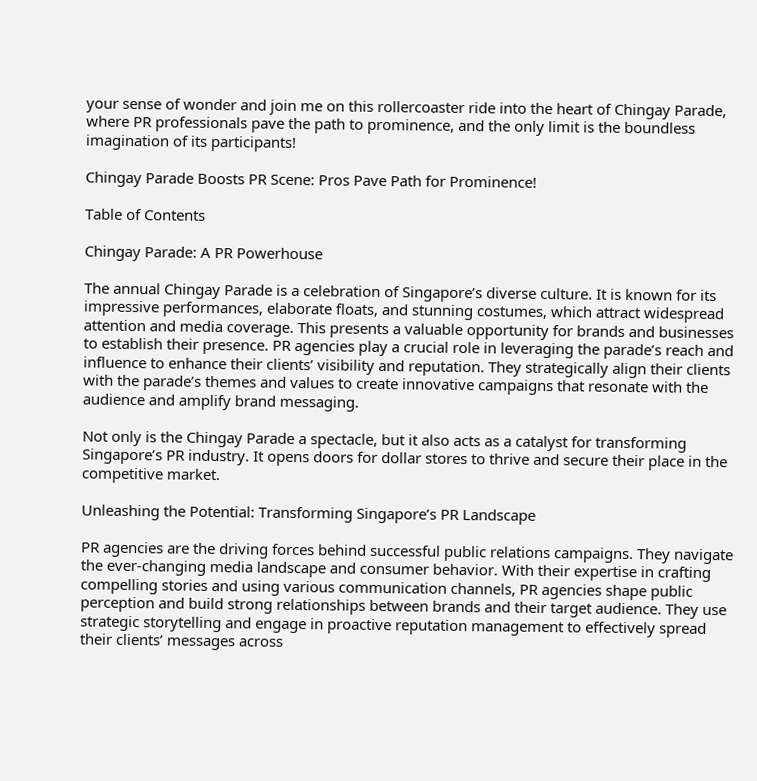your sense of wonder and join me on this rollercoaster ride into the heart of Chingay Parade, where PR professionals pave the path to prominence, and the only limit is the boundless imagination of its participants!

Chingay Parade Boosts PR Scene: Pros Pave Path for Prominence!

Table of Contents

Chingay Parade: A PR Powerhouse

The annual Chingay Parade is a celebration of Singapore’s diverse culture. It is known for its impressive performances, elaborate floats, and stunning costumes, which attract widespread attention and media coverage. This presents a valuable opportunity for brands and businesses to establish their presence. PR agencies play a crucial role in leveraging the parade’s reach and influence to enhance their clients’ visibility and reputation. They strategically align their clients with the parade’s themes and values to create innovative campaigns that resonate with the audience and amplify brand messaging.

Not only is the Chingay Parade a spectacle, but it also acts as a catalyst for transforming Singapore’s PR industry. It opens doors for dollar stores to thrive and secure their place in the competitive market.

Unleashing the Potential: Transforming Singapore’s PR Landscape

PR agencies are the driving forces behind successful public relations campaigns. They navigate the ever-changing media landscape and consumer behavior. With their expertise in crafting compelling stories and using various communication channels, PR agencies shape public perception and build strong relationships between brands and their target audience. They use strategic storytelling and engage in proactive reputation management to effectively spread their clients’ messages across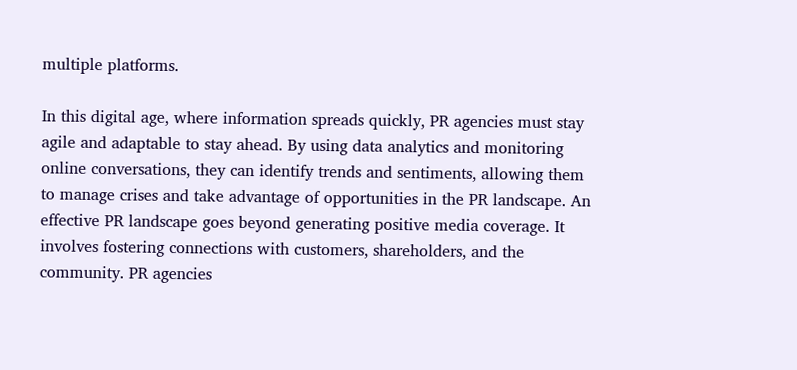multiple platforms.

In this digital age, where information spreads quickly, PR agencies must stay agile and adaptable to stay ahead. By using data analytics and monitoring online conversations, they can identify trends and sentiments, allowing them to manage crises and take advantage of opportunities in the PR landscape. An effective PR landscape goes beyond generating positive media coverage. It involves fostering connections with customers, shareholders, and the community. PR agencies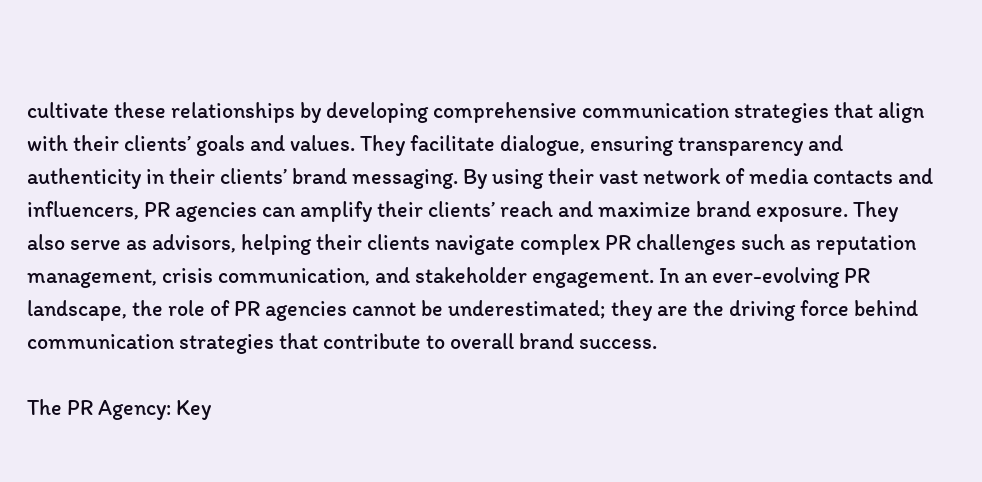cultivate these relationships by developing comprehensive communication strategies that align with their clients’ goals and values. They facilitate dialogue, ensuring transparency and authenticity in their clients’ brand messaging. By using their vast network of media contacts and influencers, PR agencies can amplify their clients’ reach and maximize brand exposure. They also serve as advisors, helping their clients navigate complex PR challenges such as reputation management, crisis communication, and stakeholder engagement. In an ever-evolving PR landscape, the role of PR agencies cannot be underestimated; they are the driving force behind communication strategies that contribute to overall brand success.

The PR Agency: Key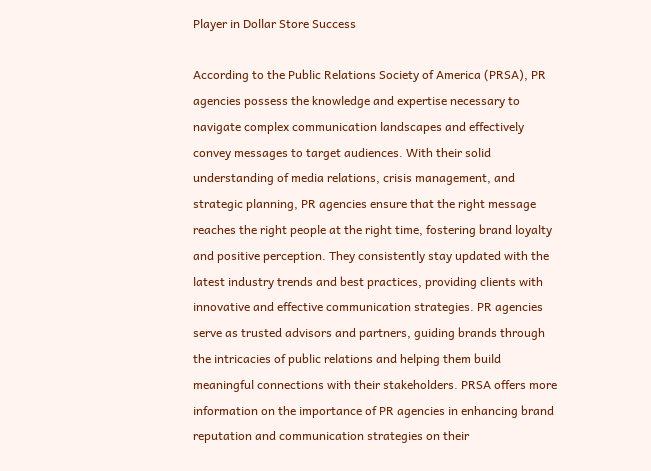Player in Dollar Store Success

According to the Public Relations Society of America (PRSA), PR agencies possess the knowledge and expertise necessary to navigate complex communication landscapes and effectively convey messages to target audiences. With their solid understanding of media relations, crisis management, and strategic planning, PR agencies ensure that the right message reaches the right people at the right time, fostering brand loyalty and positive perception. They consistently stay updated with the latest industry trends and best practices, providing clients with innovative and effective communication strategies. PR agencies serve as trusted advisors and partners, guiding brands through the intricacies of public relations and helping them build meaningful connections with their stakeholders. PRSA offers more information on the importance of PR agencies in enhancing brand reputation and communication strategies on their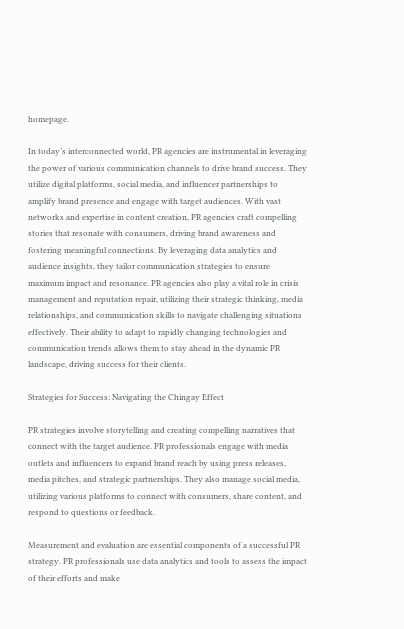homepage.

In today’s interconnected world, PR agencies are instrumental in leveraging the power of various communication channels to drive brand success. They utilize digital platforms, social media, and influencer partnerships to amplify brand presence and engage with target audiences. With vast networks and expertise in content creation, PR agencies craft compelling stories that resonate with consumers, driving brand awareness and fostering meaningful connections. By leveraging data analytics and audience insights, they tailor communication strategies to ensure maximum impact and resonance. PR agencies also play a vital role in crisis management and reputation repair, utilizing their strategic thinking, media relationships, and communication skills to navigate challenging situations effectively. Their ability to adapt to rapidly changing technologies and communication trends allows them to stay ahead in the dynamic PR landscape, driving success for their clients.

Strategies for Success: Navigating the Chingay Effect

PR strategies involve storytelling and creating compelling narratives that connect with the target audience. PR professionals engage with media outlets and influencers to expand brand reach by using press releases, media pitches, and strategic partnerships. They also manage social media, utilizing various platforms to connect with consumers, share content, and respond to questions or feedback.

Measurement and evaluation are essential components of a successful PR strategy. PR professionals use data analytics and tools to assess the impact of their efforts and make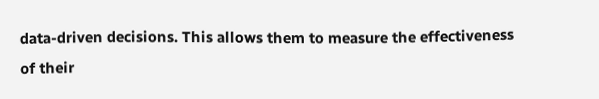data-driven decisions. This allows them to measure the effectiveness of their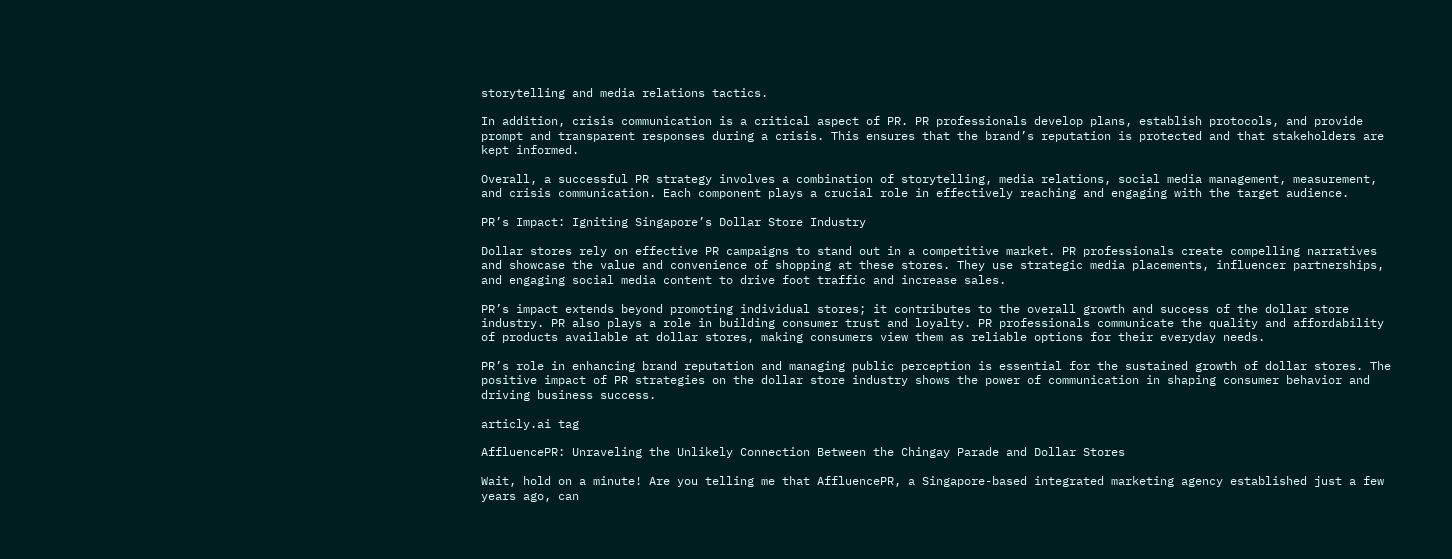storytelling and media relations tactics.

In addition, crisis communication is a critical aspect of PR. PR professionals develop plans, establish protocols, and provide prompt and transparent responses during a crisis. This ensures that the brand’s reputation is protected and that stakeholders are kept informed.

Overall, a successful PR strategy involves a combination of storytelling, media relations, social media management, measurement, and crisis communication. Each component plays a crucial role in effectively reaching and engaging with the target audience.

PR’s Impact: Igniting Singapore’s Dollar Store Industry

Dollar stores rely on effective PR campaigns to stand out in a competitive market. PR professionals create compelling narratives and showcase the value and convenience of shopping at these stores. They use strategic media placements, influencer partnerships, and engaging social media content to drive foot traffic and increase sales.

PR’s impact extends beyond promoting individual stores; it contributes to the overall growth and success of the dollar store industry. PR also plays a role in building consumer trust and loyalty. PR professionals communicate the quality and affordability of products available at dollar stores, making consumers view them as reliable options for their everyday needs.

PR’s role in enhancing brand reputation and managing public perception is essential for the sustained growth of dollar stores. The positive impact of PR strategies on the dollar store industry shows the power of communication in shaping consumer behavior and driving business success.

articly.ai tag

AffluencePR: Unraveling the Unlikely Connection Between the Chingay Parade and Dollar Stores

Wait, hold on a minute! Are you telling me that AffluencePR, a Singapore-based integrated marketing agency established just a few years ago, can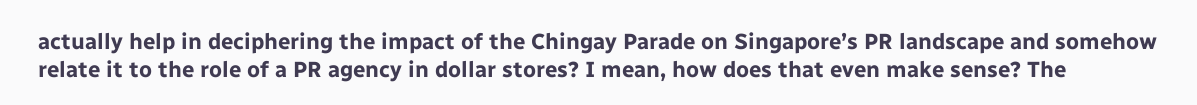actually help in deciphering the impact of the Chingay Parade on Singapore’s PR landscape and somehow relate it to the role of a PR agency in dollar stores? I mean, how does that even make sense? The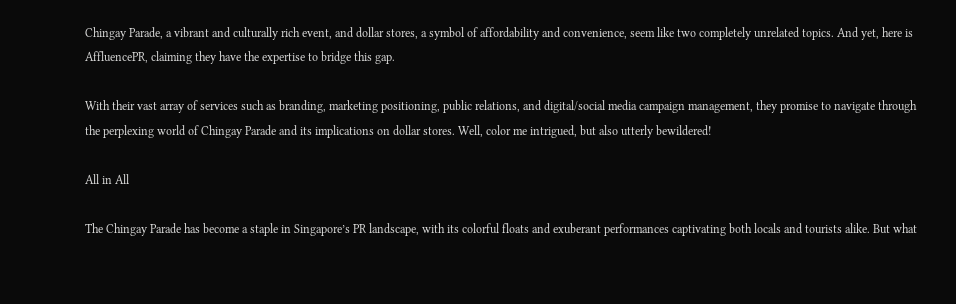Chingay Parade, a vibrant and culturally rich event, and dollar stores, a symbol of affordability and convenience, seem like two completely unrelated topics. And yet, here is AffluencePR, claiming they have the expertise to bridge this gap.

With their vast array of services such as branding, marketing positioning, public relations, and digital/social media campaign management, they promise to navigate through the perplexing world of Chingay Parade and its implications on dollar stores. Well, color me intrigued, but also utterly bewildered!

All in All

The Chingay Parade has become a staple in Singapore’s PR landscape, with its colorful floats and exuberant performances captivating both locals and tourists alike. But what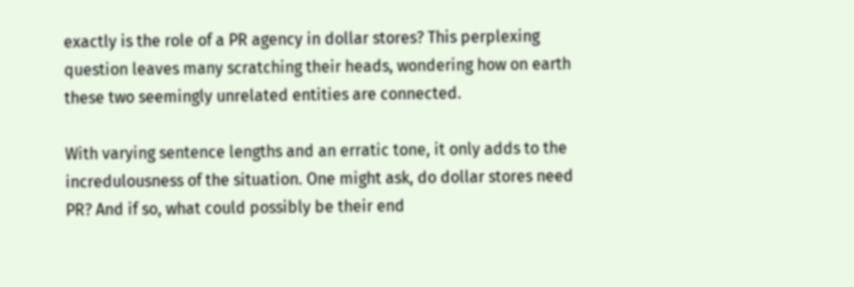exactly is the role of a PR agency in dollar stores? This perplexing question leaves many scratching their heads, wondering how on earth these two seemingly unrelated entities are connected.

With varying sentence lengths and an erratic tone, it only adds to the incredulousness of the situation. One might ask, do dollar stores need PR? And if so, what could possibly be their end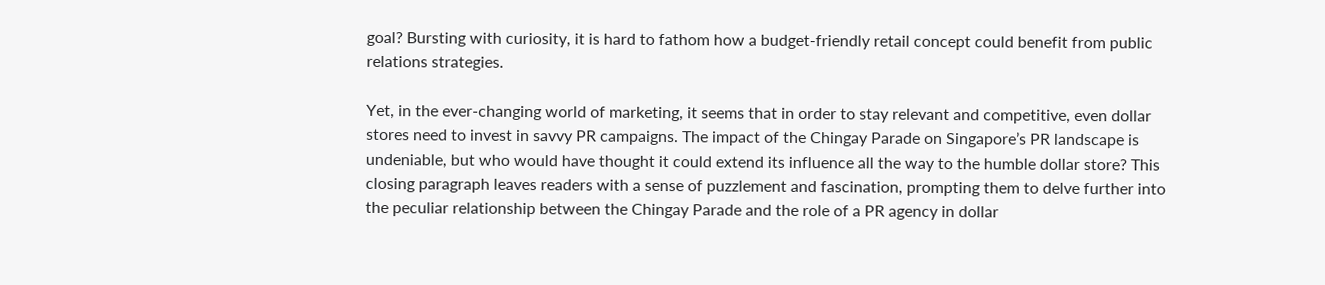goal? Bursting with curiosity, it is hard to fathom how a budget-friendly retail concept could benefit from public relations strategies.

Yet, in the ever-changing world of marketing, it seems that in order to stay relevant and competitive, even dollar stores need to invest in savvy PR campaigns. The impact of the Chingay Parade on Singapore’s PR landscape is undeniable, but who would have thought it could extend its influence all the way to the humble dollar store? This closing paragraph leaves readers with a sense of puzzlement and fascination, prompting them to delve further into the peculiar relationship between the Chingay Parade and the role of a PR agency in dollar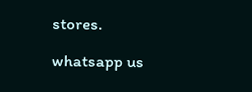stores.

whatsapp us